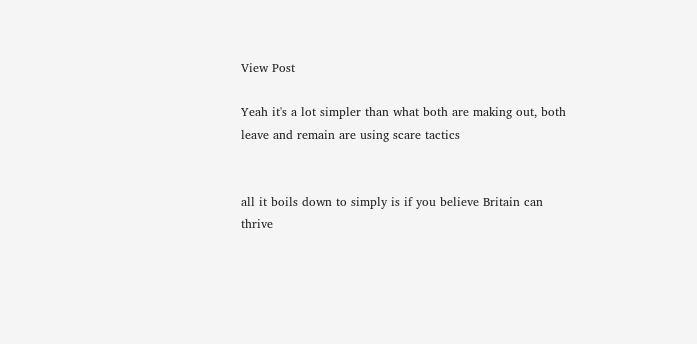View Post

Yeah it's a lot simpler than what both are making out, both leave and remain are using scare tactics


all it boils down to simply is if you believe Britain can thrive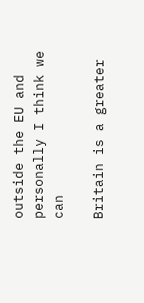outside the EU and personally I think we can

Britain is a greater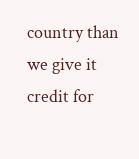country than we give it credit for